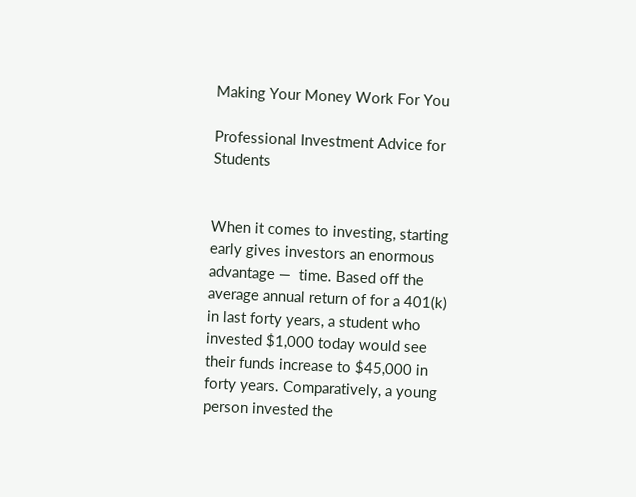Making Your Money Work For You

Professional Investment Advice for Students


When it comes to investing, starting early gives investors an enormous advantage —  time. Based off the average annual return of for a 401(k) in last forty years, a student who invested $1,000 today would see their funds increase to $45,000 in forty years. Comparatively, a young person invested the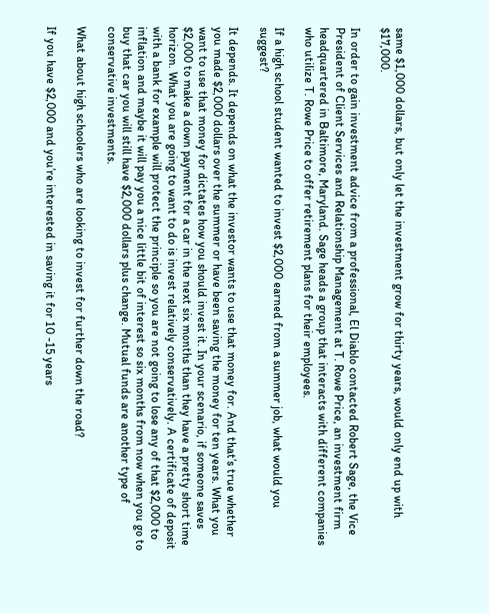same $1,000 dollars, but only let the investment grow for thirty years, would only end up with $17,000.

In order to gain investment advice from a professional, El Diablo contacted Robert Sage, the Vice President of Client Services and Relationship Management at T. Rowe Price, an investment firm headquartered in Baltimore, Maryland. Sage heads a group that interacts with different companies who utilize T. Rowe Price to offer retirement plans for their employees.

If a high school student wanted to invest $2,000 earned from a summer job, what would you suggest?

It depends. It depends on what the investor wants to use that money for. And that’s true whether you made $2,000 dollars over the summer or have been saving the money for ten years. What you want to use that money for dictates how you should invest it. In your scenario, if someone saves $2,000 to make a down payment for a car in the next six months than they have a pretty short time horizon. What you are going to want to do is invest relatively conservatively. A certificate of deposit with a bank for example will protect the principle so you are not going to lose any of that $2,000 to inflation and maybe it will pay you a nice little bit of interest so six months from now when you go to buy that car you will still have $2,000 dollars plus change. Mutual funds are another type of conservative investments.

What about high schoolers who are looking to invest for further down the road?

If you have $2,000 and you’re interested in saving it for 10 -15 years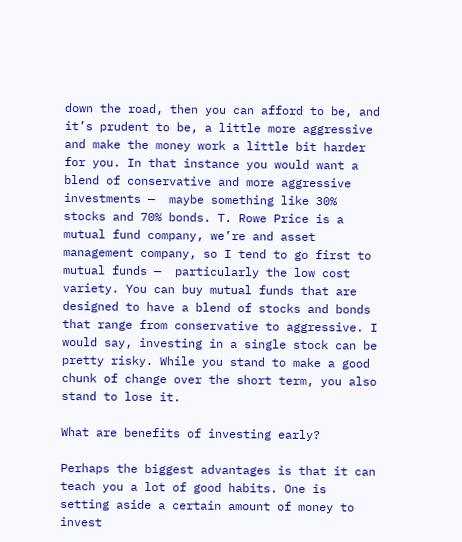down the road, then you can afford to be, and it’s prudent to be, a little more aggressive and make the money work a little bit harder for you. In that instance you would want a blend of conservative and more aggressive investments —  maybe something like 30% stocks and 70% bonds. T. Rowe Price is a mutual fund company, we’re and asset management company, so I tend to go first to mutual funds —  particularly the low cost variety. You can buy mutual funds that are designed to have a blend of stocks and bonds that range from conservative to aggressive. I would say, investing in a single stock can be pretty risky. While you stand to make a good chunk of change over the short term, you also stand to lose it.

What are benefits of investing early?

Perhaps the biggest advantages is that it can teach you a lot of good habits. One is setting aside a certain amount of money to invest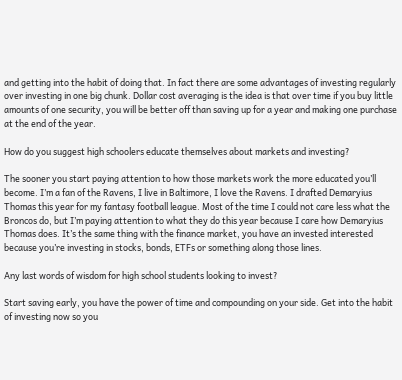and getting into the habit of doing that. In fact there are some advantages of investing regularly over investing in one big chunk. Dollar cost averaging is the idea is that over time if you buy little amounts of one security, you will be better off than saving up for a year and making one purchase at the end of the year.

How do you suggest high schoolers educate themselves about markets and investing?

The sooner you start paying attention to how those markets work the more educated you’ll become. I’m a fan of the Ravens, I live in Baltimore, I love the Ravens. I drafted Demaryius Thomas this year for my fantasy football league. Most of the time I could not care less what the Broncos do, but I’m paying attention to what they do this year because I care how Demaryius Thomas does. It’s the same thing with the finance market, you have an invested interested because you’re investing in stocks, bonds, ETFs or something along those lines.

Any last words of wisdom for high school students looking to invest?

Start saving early, you have the power of time and compounding on your side. Get into the habit of investing now so you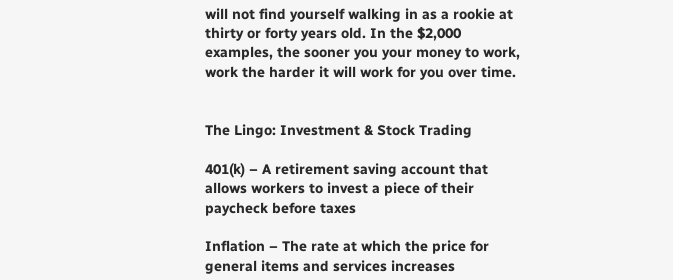will not find yourself walking in as a rookie at thirty or forty years old. In the $2,000 examples, the sooner you your money to work, work the harder it will work for you over time.


The Lingo: Investment & Stock Trading

401(k) – A retirement saving account that allows workers to invest a piece of their paycheck before taxes

Inflation – The rate at which the price for general items and services increases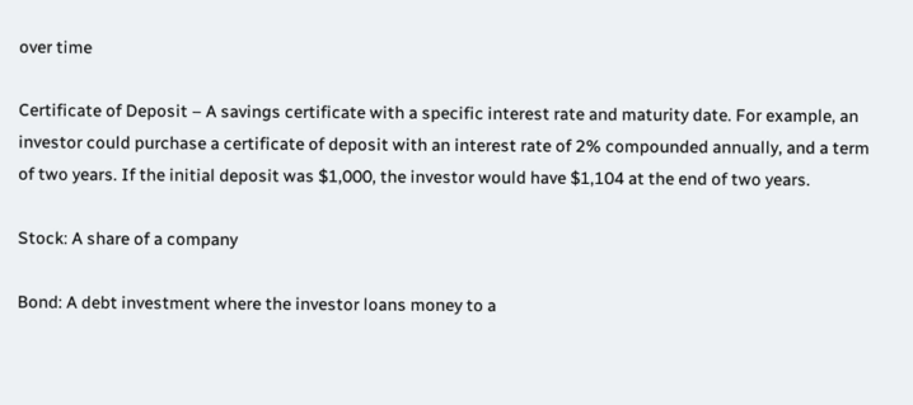over time

Certificate of Deposit – A savings certificate with a specific interest rate and maturity date. For example, an investor could purchase a certificate of deposit with an interest rate of 2% compounded annually, and a term of two years. If the initial deposit was $1,000, the investor would have $1,104 at the end of two years.

Stock: A share of a company

Bond: A debt investment where the investor loans money to a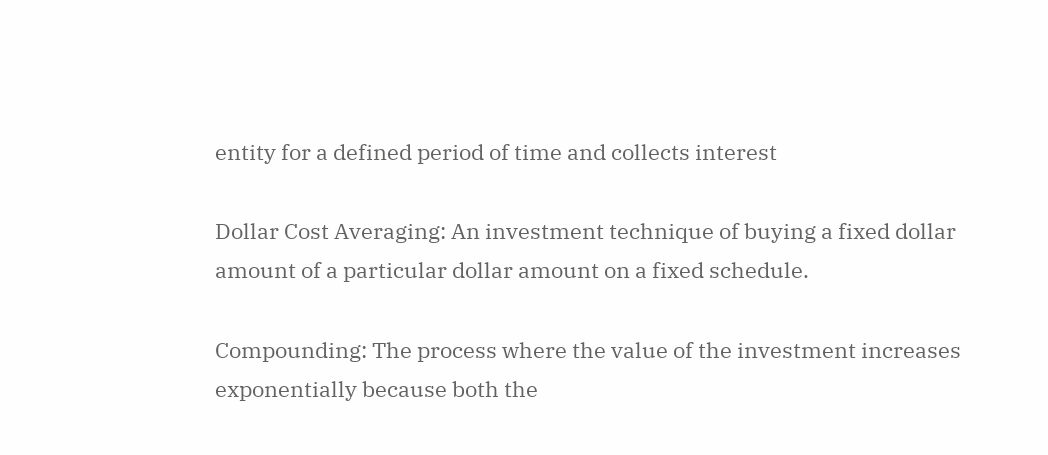entity for a defined period of time and collects interest

Dollar Cost Averaging: An investment technique of buying a fixed dollar amount of a particular dollar amount on a fixed schedule.

Compounding: The process where the value of the investment increases exponentially because both the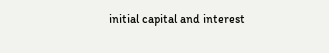initial capital and interest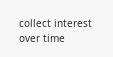collect interest over time